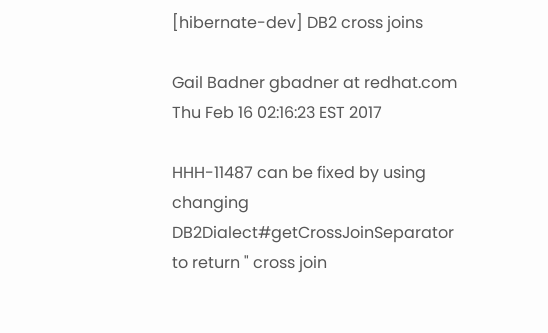[hibernate-dev] DB2 cross joins

Gail Badner gbadner at redhat.com
Thu Feb 16 02:16:23 EST 2017

HHH-11487 can be fixed by using changing DB2Dialect#getCrossJoinSeparator
to return " cross join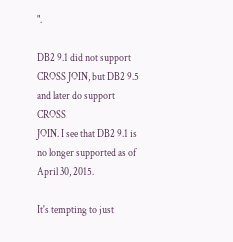".

DB2 9.1 did not support CROSS JOIN, but DB2 9.5 and later do support CROSS
JOIN. I see that DB2 9.1 is no longer supported as of April 30, 2015.

It's tempting to just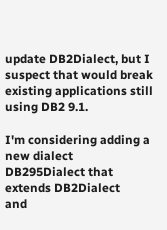update DB2Dialect, but I suspect that would break
existing applications still using DB2 9.1.

I'm considering adding a new dialect DB295Dialect that extends DB2Dialect
and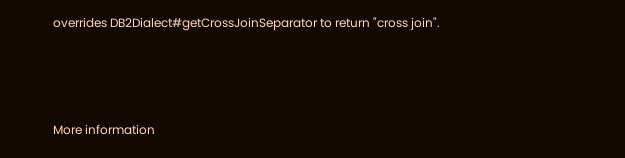overrides DB2Dialect#getCrossJoinSeparator to return "cross join".



More information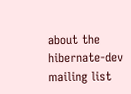about the hibernate-dev mailing list